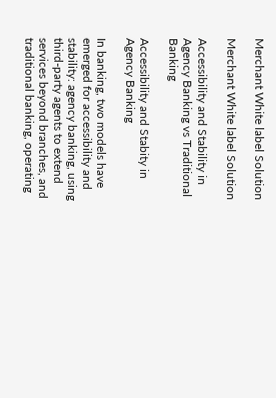Merchant White label Solution

Merchant White label Solution

Accessibility and Stability in Agency Banking vs Traditional Banking

Accessibility and Stabity in Agency Banking

In banking, two models have emerged for accessibility and stability: agency banking, using third-party agents to extend services beyond branches, and traditional banking, operating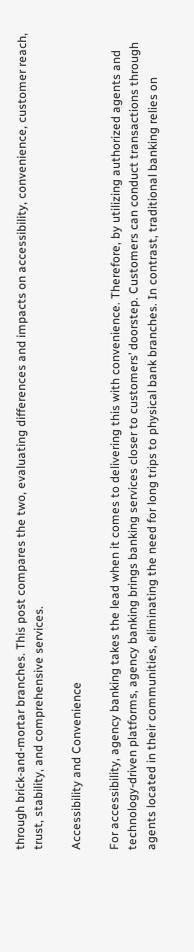through brick-and-mortar branches. This post compares the two, evaluating differences and impacts on accessibility, convenience, customer reach, trust, stability, and comprehensive services.

Accessibility and Convenience

For accessibility, agency banking takes the lead when it comes to delivering this with convenience. Therefore, by utilizing authorized agents and technology-driven platforms, agency banking brings banking services closer to customers’ doorstep. Customers can conduct transactions through agents located in their communities, eliminating the need for long trips to physical bank branches. In contrast, traditional banking relies on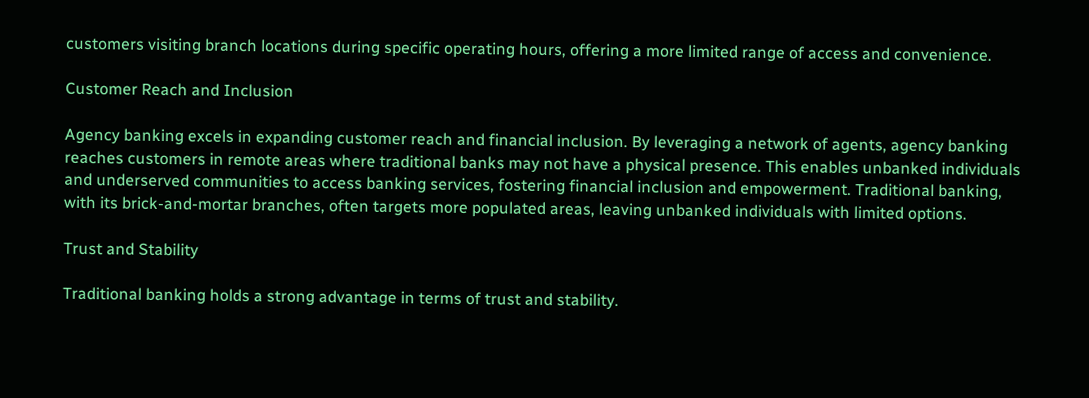customers visiting branch locations during specific operating hours, offering a more limited range of access and convenience.

Customer Reach and Inclusion

Agency banking excels in expanding customer reach and financial inclusion. By leveraging a network of agents, agency banking reaches customers in remote areas where traditional banks may not have a physical presence. This enables unbanked individuals and underserved communities to access banking services, fostering financial inclusion and empowerment. Traditional banking, with its brick-and-mortar branches, often targets more populated areas, leaving unbanked individuals with limited options.

Trust and Stability

Traditional banking holds a strong advantage in terms of trust and stability.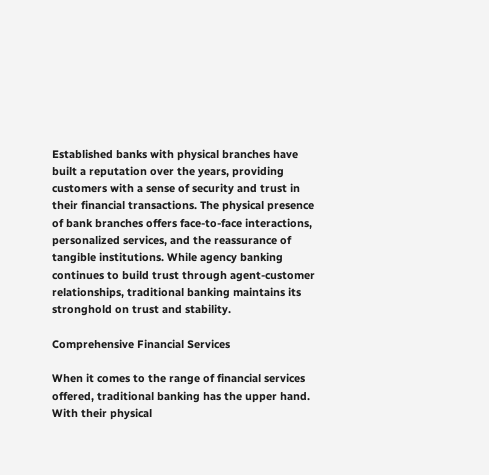Established banks with physical branches have built a reputation over the years, providing customers with a sense of security and trust in their financial transactions. The physical presence of bank branches offers face-to-face interactions, personalized services, and the reassurance of tangible institutions. While agency banking continues to build trust through agent-customer relationships, traditional banking maintains its stronghold on trust and stability.

Comprehensive Financial Services

When it comes to the range of financial services offered, traditional banking has the upper hand. With their physical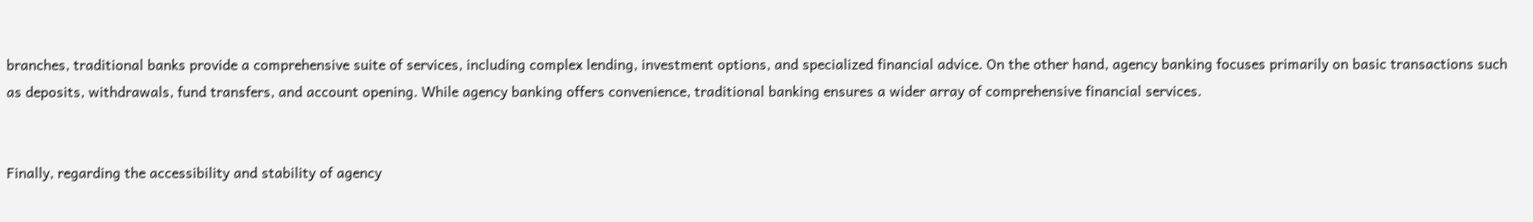branches, traditional banks provide a comprehensive suite of services, including complex lending, investment options, and specialized financial advice. On the other hand, agency banking focuses primarily on basic transactions such as deposits, withdrawals, fund transfers, and account opening. While agency banking offers convenience, traditional banking ensures a wider array of comprehensive financial services.


Finally, regarding the accessibility and stability of agency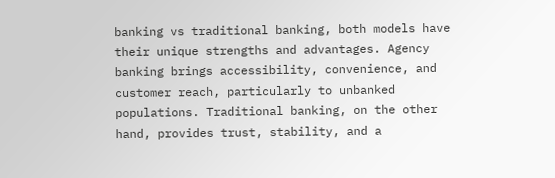banking vs traditional banking, both models have their unique strengths and advantages. Agency banking brings accessibility, convenience, and customer reach, particularly to unbanked populations. Traditional banking, on the other hand, provides trust, stability, and a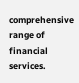comprehensive range of financial services.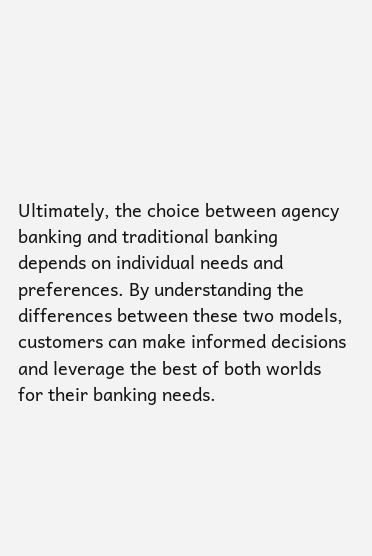Ultimately, the choice between agency banking and traditional banking depends on individual needs and preferences. By understanding the differences between these two models, customers can make informed decisions and leverage the best of both worlds for their banking needs.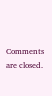Comments are closed.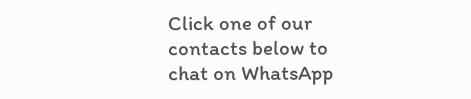Click one of our contacts below to chat on WhatsApp